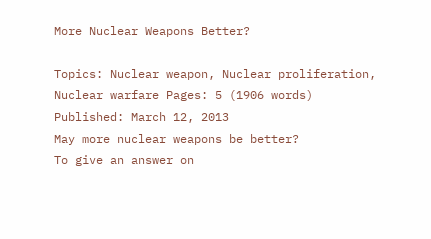More Nuclear Weapons Better?

Topics: Nuclear weapon, Nuclear proliferation, Nuclear warfare Pages: 5 (1906 words) Published: March 12, 2013
May more nuclear weapons be better?
To give an answer on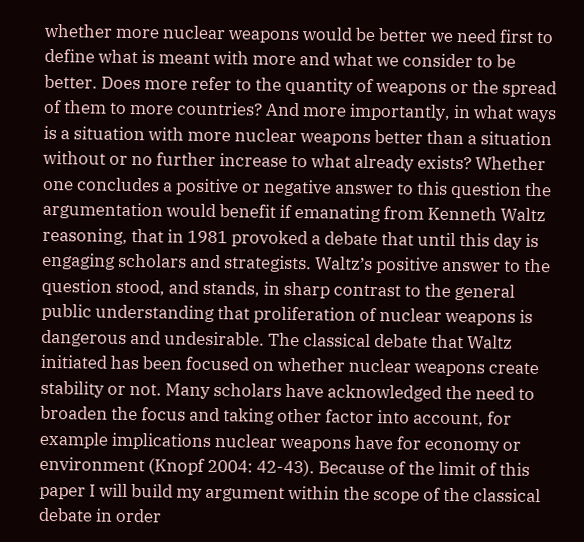whether more nuclear weapons would be better we need first to define what is meant with more and what we consider to be better. Does more refer to the quantity of weapons or the spread of them to more countries? And more importantly, in what ways is a situation with more nuclear weapons better than a situation without or no further increase to what already exists? Whether one concludes a positive or negative answer to this question the argumentation would benefit if emanating from Kenneth Waltz reasoning, that in 1981 provoked a debate that until this day is engaging scholars and strategists. Waltz’s positive answer to the question stood, and stands, in sharp contrast to the general public understanding that proliferation of nuclear weapons is dangerous and undesirable. The classical debate that Waltz initiated has been focused on whether nuclear weapons create stability or not. Many scholars have acknowledged the need to broaden the focus and taking other factor into account, for example implications nuclear weapons have for economy or environment (Knopf 2004: 42-43). Because of the limit of this paper I will build my argument within the scope of the classical debate in order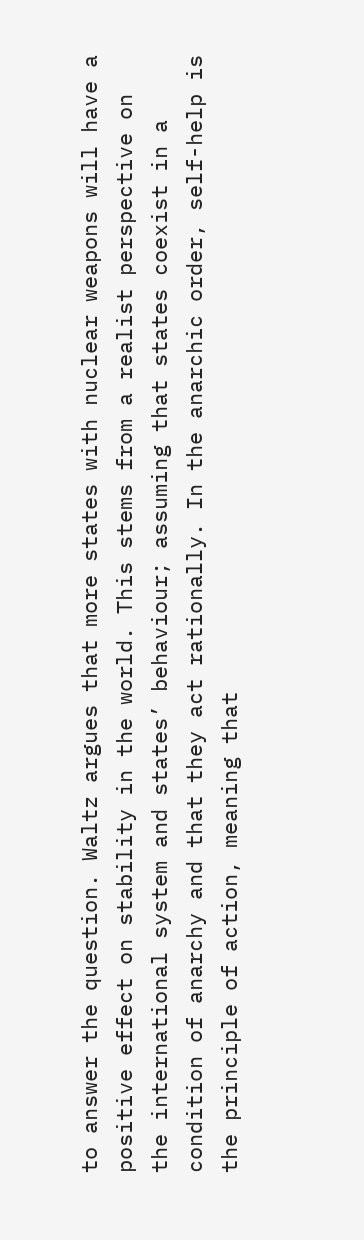to answer the question. Waltz argues that more states with nuclear weapons will have a positive effect on stability in the world. This stems from a realist perspective on the international system and states’ behaviour; assuming that states coexist in a condition of anarchy and that they act rationally. In the anarchic order, self-help is the principle of action, meaning that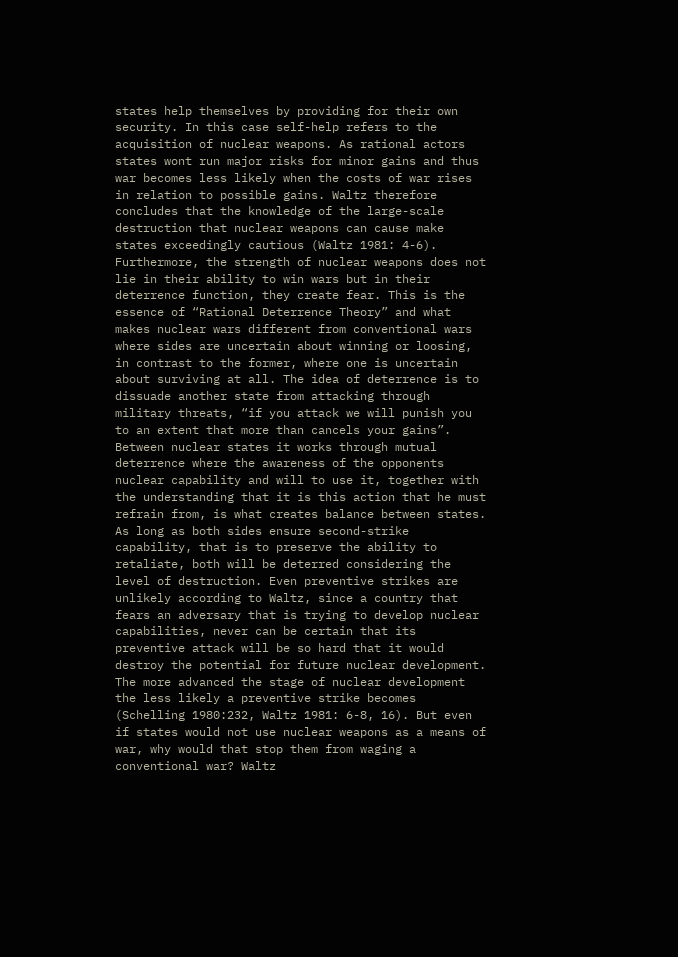states help themselves by providing for their own security. In this case self-help refers to the acquisition of nuclear weapons. As rational actors states wont run major risks for minor gains and thus war becomes less likely when the costs of war rises in relation to possible gains. Waltz therefore concludes that the knowledge of the large-scale destruction that nuclear weapons can cause make states exceedingly cautious (Waltz 1981: 4-6). Furthermore, the strength of nuclear weapons does not lie in their ability to win wars but in their deterrence function, they create fear. This is the essence of “Rational Deterrence Theory” and what makes nuclear wars different from conventional wars where sides are uncertain about winning or loosing, in contrast to the former, where one is uncertain about surviving at all. The idea of deterrence is to dissuade another state from attacking through military threats, “if you attack we will punish you to an extent that more than cancels your gains”. Between nuclear states it works through mutual deterrence where the awareness of the opponents nuclear capability and will to use it, together with the understanding that it is this action that he must refrain from, is what creates balance between states. As long as both sides ensure second-strike capability, that is to preserve the ability to retaliate, both will be deterred considering the level of destruction. Even preventive strikes are unlikely according to Waltz, since a country that fears an adversary that is trying to develop nuclear capabilities, never can be certain that its preventive attack will be so hard that it would destroy the potential for future nuclear development. The more advanced the stage of nuclear development the less likely a preventive strike becomes (Schelling 1980:232, Waltz 1981: 6-8, 16). But even if states would not use nuclear weapons as a means of war, why would that stop them from waging a conventional war? Waltz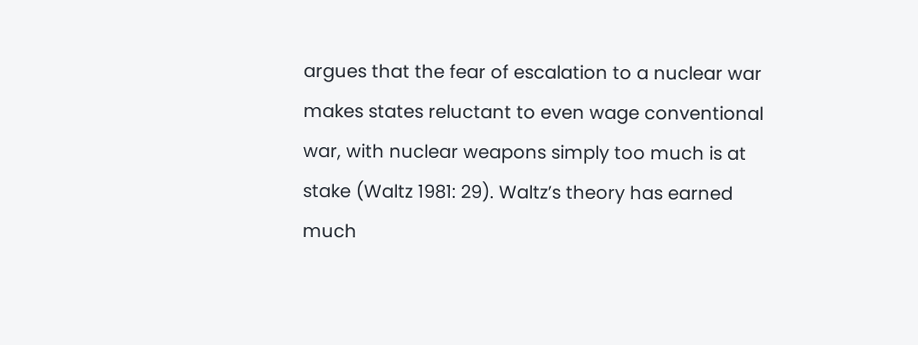argues that the fear of escalation to a nuclear war makes states reluctant to even wage conventional war, with nuclear weapons simply too much is at stake (Waltz 1981: 29). Waltz’s theory has earned much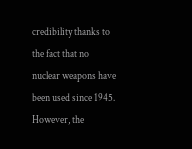credibility thanks to the fact that no nuclear weapons have been used since 1945. However, the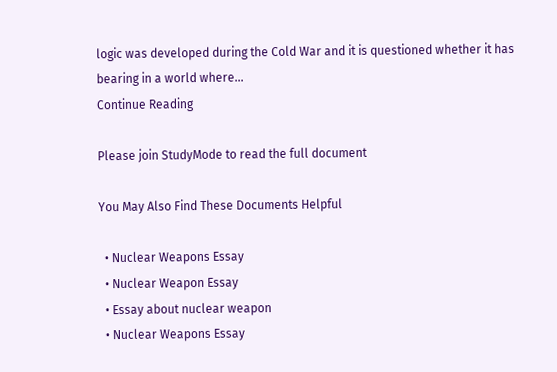logic was developed during the Cold War and it is questioned whether it has bearing in a world where...
Continue Reading

Please join StudyMode to read the full document

You May Also Find These Documents Helpful

  • Nuclear Weapons Essay
  • Nuclear Weapon Essay
  • Essay about nuclear weapon
  • Nuclear Weapons Essay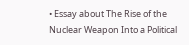• Essay about The Rise of the Nuclear Weapon Into a Political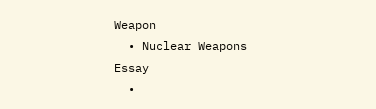Weapon
  • Nuclear Weapons Essay
  •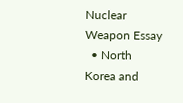Nuclear Weapon Essay
  • North Korea and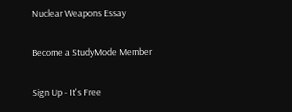Nuclear Weapons Essay

Become a StudyMode Member

Sign Up - It's Free